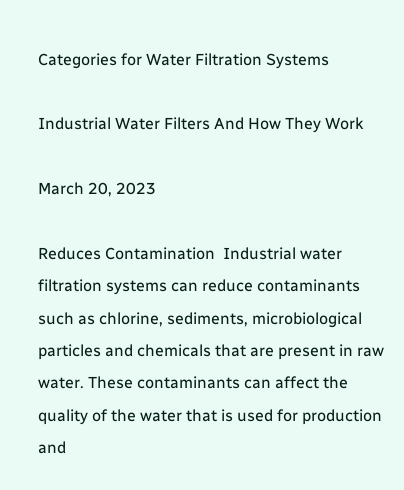Categories for Water Filtration Systems

Industrial Water Filters And How They Work

March 20, 2023

Reduces Contamination  Industrial water filtration systems can reduce contaminants such as chlorine, sediments, microbiological particles and chemicals that are present in raw water. These contaminants can affect the quality of the water that is used for production and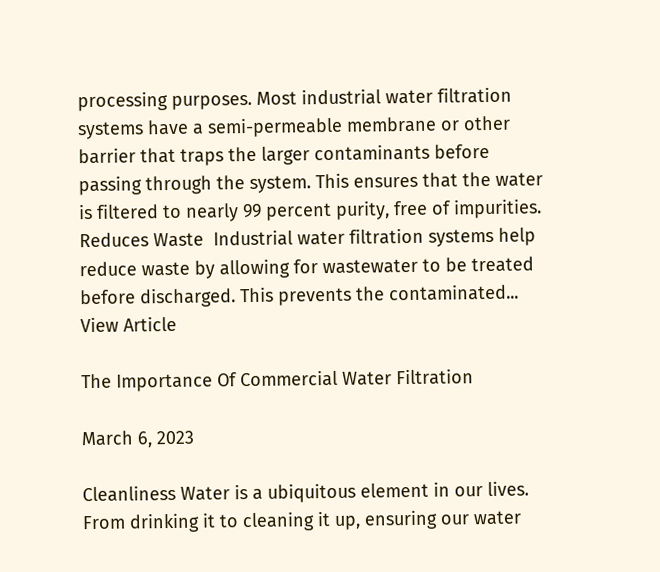processing purposes. Most industrial water filtration systems have a semi-permeable membrane or other barrier that traps the larger contaminants before passing through the system. This ensures that the water is filtered to nearly 99 percent purity, free of impurities.   Reduces Waste  Industrial water filtration systems help reduce waste by allowing for wastewater to be treated before discharged. This prevents the contaminated... View Article

The Importance Of Commercial Water Filtration

March 6, 2023

Cleanliness Water is a ubiquitous element in our lives. From drinking it to cleaning it up, ensuring our water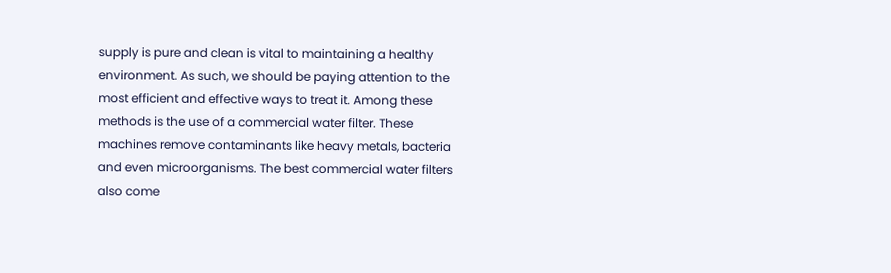supply is pure and clean is vital to maintaining a healthy environment. As such, we should be paying attention to the most efficient and effective ways to treat it. Among these methods is the use of a commercial water filter. These machines remove contaminants like heavy metals, bacteria and even microorganisms. The best commercial water filters also come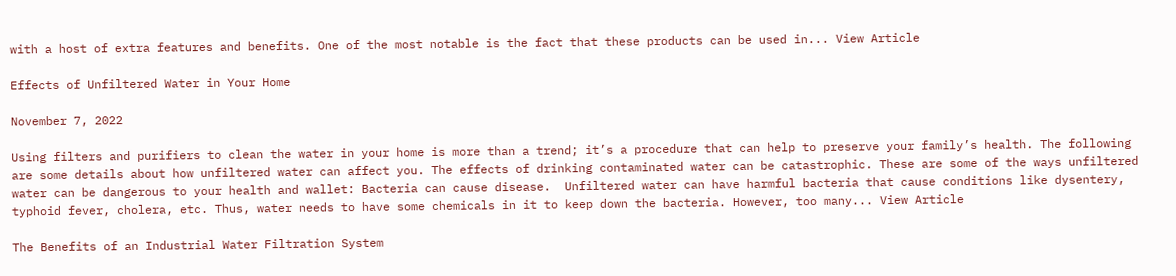with a host of extra features and benefits. One of the most notable is the fact that these products can be used in... View Article

Effects of Unfiltered Water in Your Home

November 7, 2022

Using filters and purifiers to clean the water in your home is more than a trend; it’s a procedure that can help to preserve your family’s health. The following are some details about how unfiltered water can affect you. The effects of drinking contaminated water can be catastrophic. These are some of the ways unfiltered water can be dangerous to your health and wallet: Bacteria can cause disease.  Unfiltered water can have harmful bacteria that cause conditions like dysentery, typhoid fever, cholera, etc. Thus, water needs to have some chemicals in it to keep down the bacteria. However, too many... View Article

The Benefits of an Industrial Water Filtration System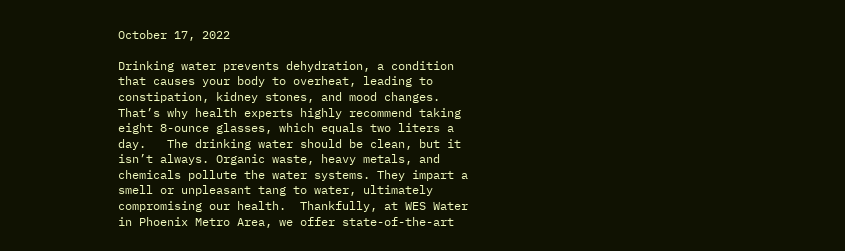October 17, 2022

Drinking water prevents dehydration, a condition that causes your body to overheat, leading to constipation, kidney stones, and mood changes. That’s why health experts highly recommend taking eight 8-ounce glasses, which equals two liters a day.   The drinking water should be clean, but it isn’t always. Organic waste, heavy metals, and chemicals pollute the water systems. They impart a smell or unpleasant tang to water, ultimately compromising our health.  Thankfully, at WES Water in Phoenix Metro Area, we offer state-of-the-art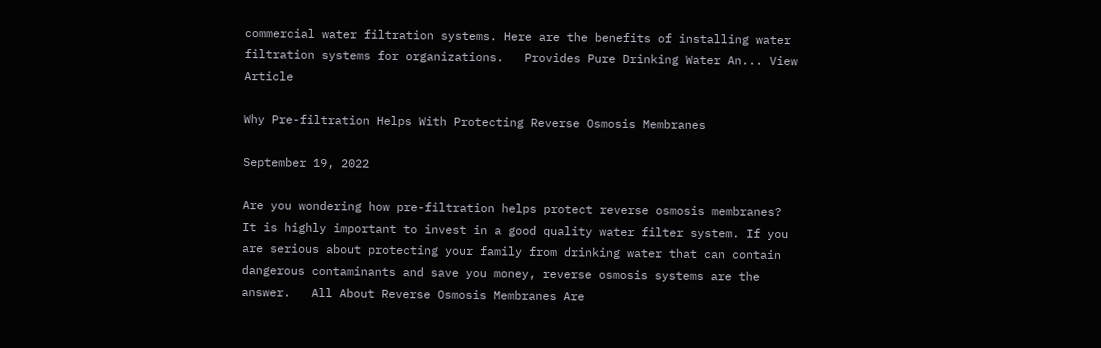commercial water filtration systems. Here are the benefits of installing water filtration systems for organizations.   Provides Pure Drinking Water An... View Article

Why Pre-filtration Helps With Protecting Reverse Osmosis Membranes

September 19, 2022

Are you wondering how pre-filtration helps protect reverse osmosis membranes? It is highly important to invest in a good quality water filter system. If you are serious about protecting your family from drinking water that can contain dangerous contaminants and save you money, reverse osmosis systems are the answer.   All About Reverse Osmosis Membranes Are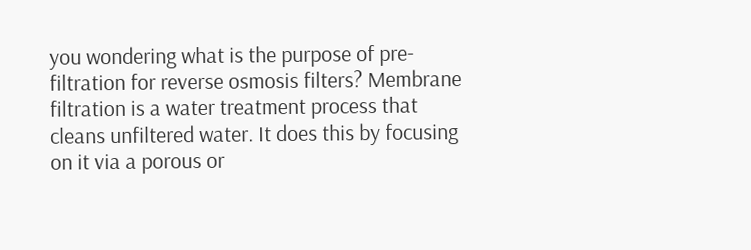you wondering what is the purpose of pre-filtration for reverse osmosis filters? Membrane filtration is a water treatment process that cleans unfiltered water. It does this by focusing on it via a porous or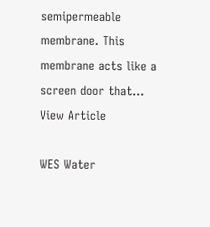semipermeable membrane. This membrane acts like a screen door that... View Article

WES Water